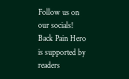Follow us on our socials!
Back Pain Hero is supported by readers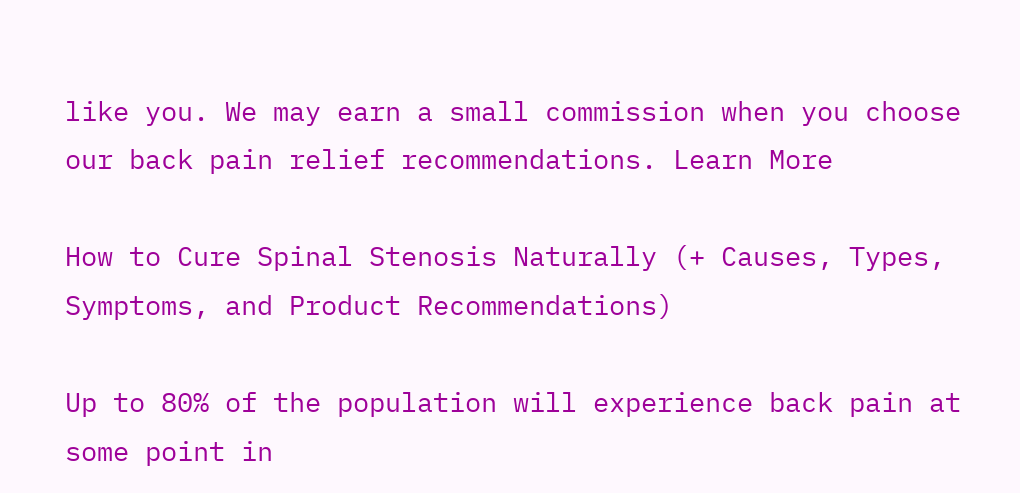like you. We may earn a small commission when you choose our back pain relief recommendations. Learn More

How to Cure Spinal Stenosis Naturally (+ Causes, Types, Symptoms, and Product Recommendations)

Up to 80% of the population will experience back pain at some point in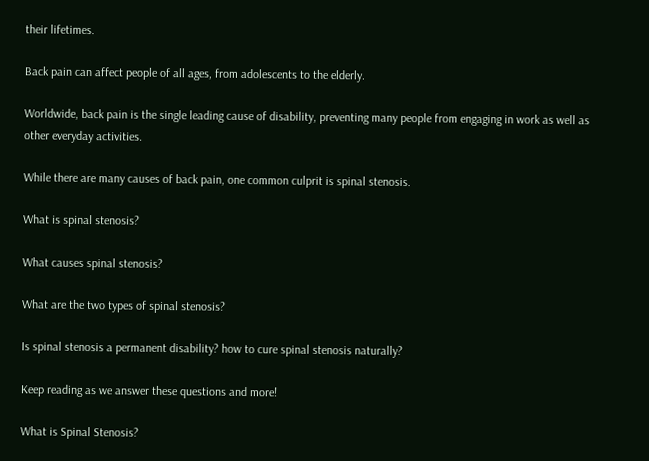their lifetimes.

Back pain can affect people of all ages, from adolescents to the elderly.

Worldwide, back pain is the single leading cause of disability, preventing many people from engaging in work as well as other everyday activities.

While there are many causes of back pain, one common culprit is spinal stenosis.

What is spinal stenosis?

What causes spinal stenosis?

What are the two types of spinal stenosis?

Is spinal stenosis a permanent disability? how to cure spinal stenosis naturally?

Keep reading as we answer these questions and more!

What is Spinal Stenosis?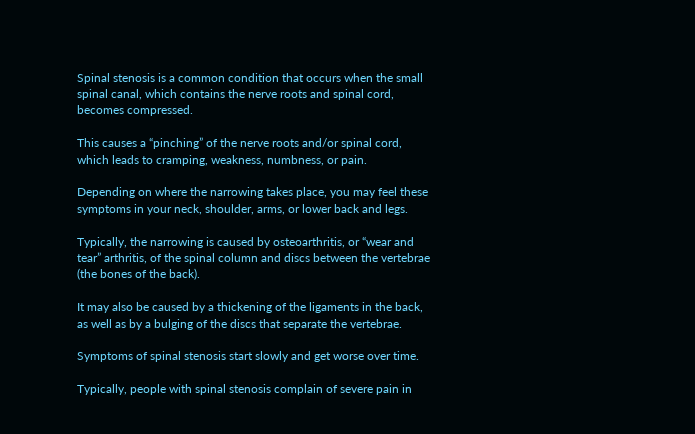Spinal stenosis is a common condition that occurs when the small spinal canal, which contains the nerve roots and spinal cord, becomes compressed.

This causes a “pinching” of the nerve roots and/or spinal cord, which leads to cramping, weakness, numbness, or pain.

Depending on where the narrowing takes place, you may feel these symptoms in your neck, shoulder, arms, or lower back and legs.

Typically, the narrowing is caused by osteoarthritis, or “wear and tear” arthritis, of the spinal column and discs between the vertebrae (the bones of the back).

It may also be caused by a thickening of the ligaments in the back, as well as by a bulging of the discs that separate the vertebrae.

Symptoms of spinal stenosis start slowly and get worse over time.

Typically, people with spinal stenosis complain of severe pain in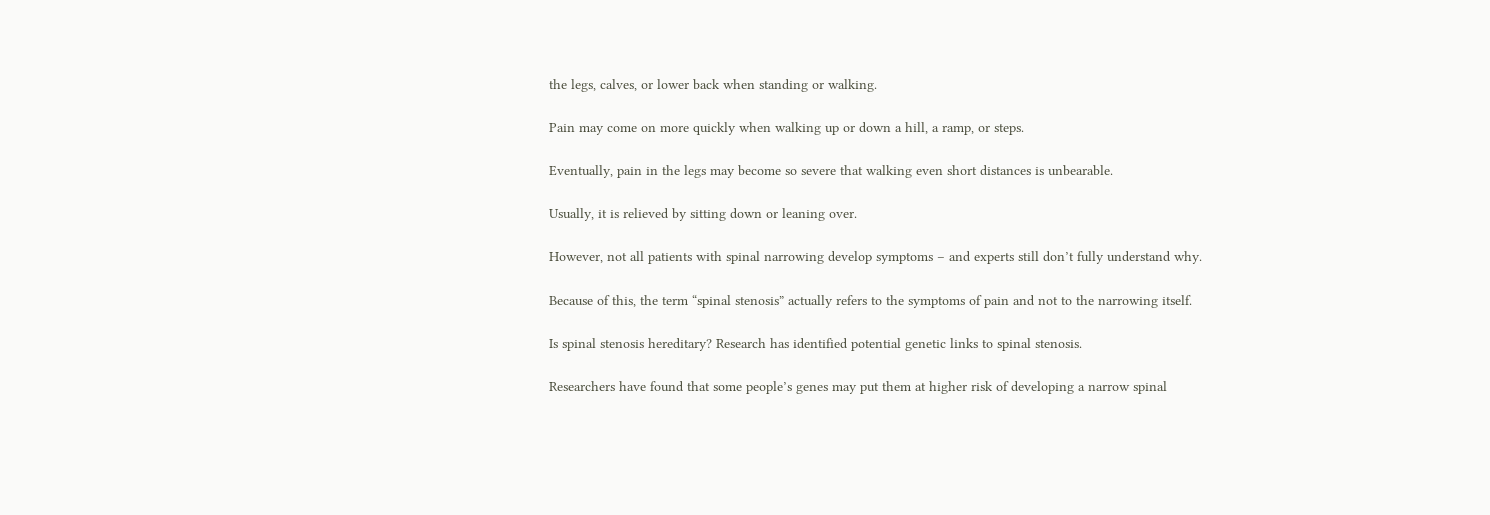the legs, calves, or lower back when standing or walking.

Pain may come on more quickly when walking up or down a hill, a ramp, or steps.

Eventually, pain in the legs may become so severe that walking even short distances is unbearable.

Usually, it is relieved by sitting down or leaning over.

However, not all patients with spinal narrowing develop symptoms – and experts still don’t fully understand why.

Because of this, the term “spinal stenosis” actually refers to the symptoms of pain and not to the narrowing itself.

Is spinal stenosis hereditary? Research has identified potential genetic links to spinal stenosis.

Researchers have found that some people’s genes may put them at higher risk of developing a narrow spinal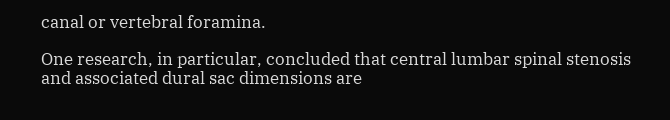canal or vertebral foramina.

One research, in particular, concluded that central lumbar spinal stenosis and associated dural sac dimensions are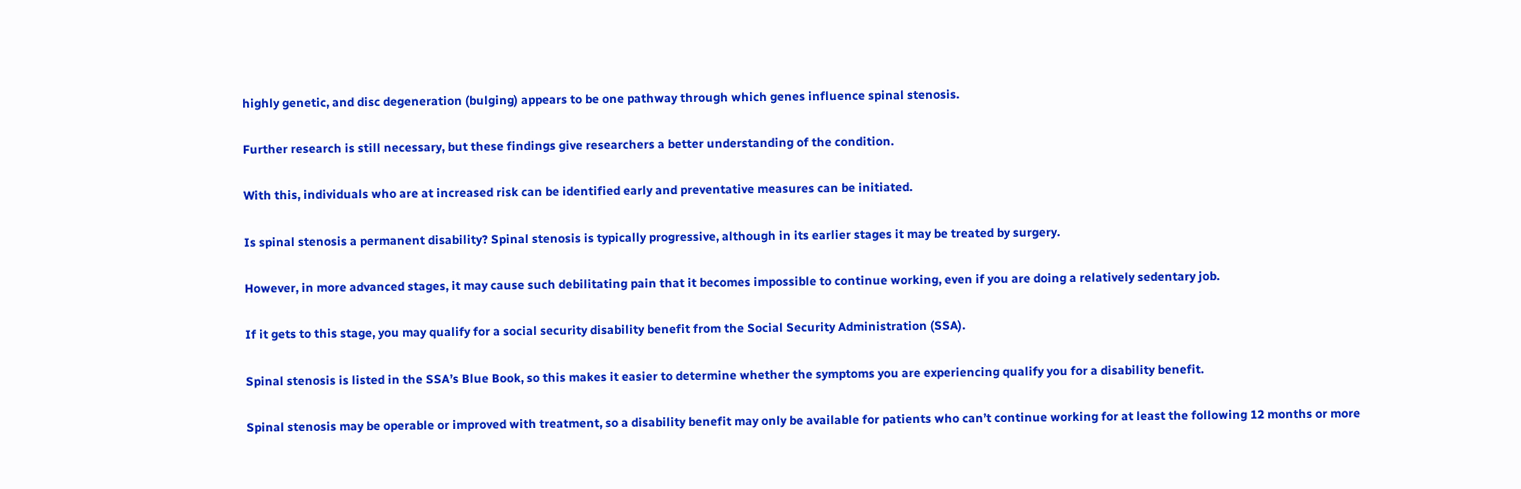highly genetic, and disc degeneration (bulging) appears to be one pathway through which genes influence spinal stenosis.

Further research is still necessary, but these findings give researchers a better understanding of the condition.

With this, individuals who are at increased risk can be identified early and preventative measures can be initiated.

Is spinal stenosis a permanent disability? Spinal stenosis is typically progressive, although in its earlier stages it may be treated by surgery.

However, in more advanced stages, it may cause such debilitating pain that it becomes impossible to continue working, even if you are doing a relatively sedentary job.

If it gets to this stage, you may qualify for a social security disability benefit from the Social Security Administration (SSA).

Spinal stenosis is listed in the SSA’s Blue Book, so this makes it easier to determine whether the symptoms you are experiencing qualify you for a disability benefit.

Spinal stenosis may be operable or improved with treatment, so a disability benefit may only be available for patients who can’t continue working for at least the following 12 months or more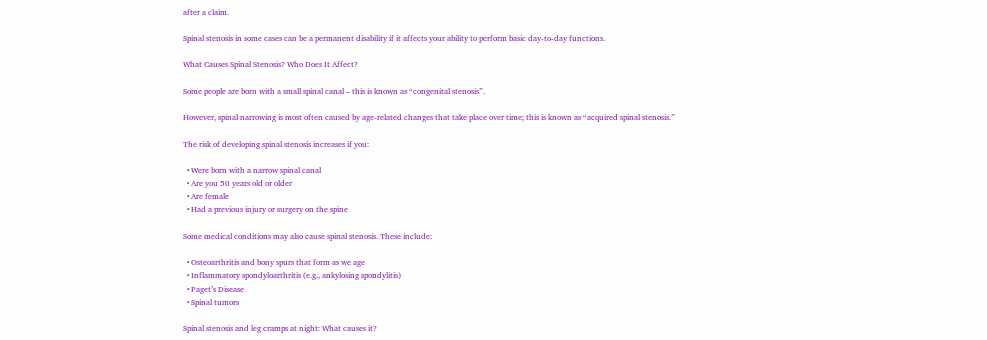after a claim.

Spinal stenosis in some cases can be a permanent disability if it affects your ability to perform basic day-to-day functions.

What Causes Spinal Stenosis? Who Does It Affect?

Some people are born with a small spinal canal – this is known as “congenital stenosis”.

However, spinal narrowing is most often caused by age-related changes that take place over time; this is known as “acquired spinal stenosis.”

The risk of developing spinal stenosis increases if you:

  • Were born with a narrow spinal canal
  • Are you 50 years old or older
  • Are female
  • Had a previous injury or surgery on the spine

Some medical conditions may also cause spinal stenosis. These include:

  • Osteoarthritis and bony spurs that form as we age
  • Inflammatory spondyloarthritis (e.g., ankylosing spondylitis)
  • Paget’s Disease
  • Spinal tumors

Spinal stenosis and leg cramps at night: What causes it?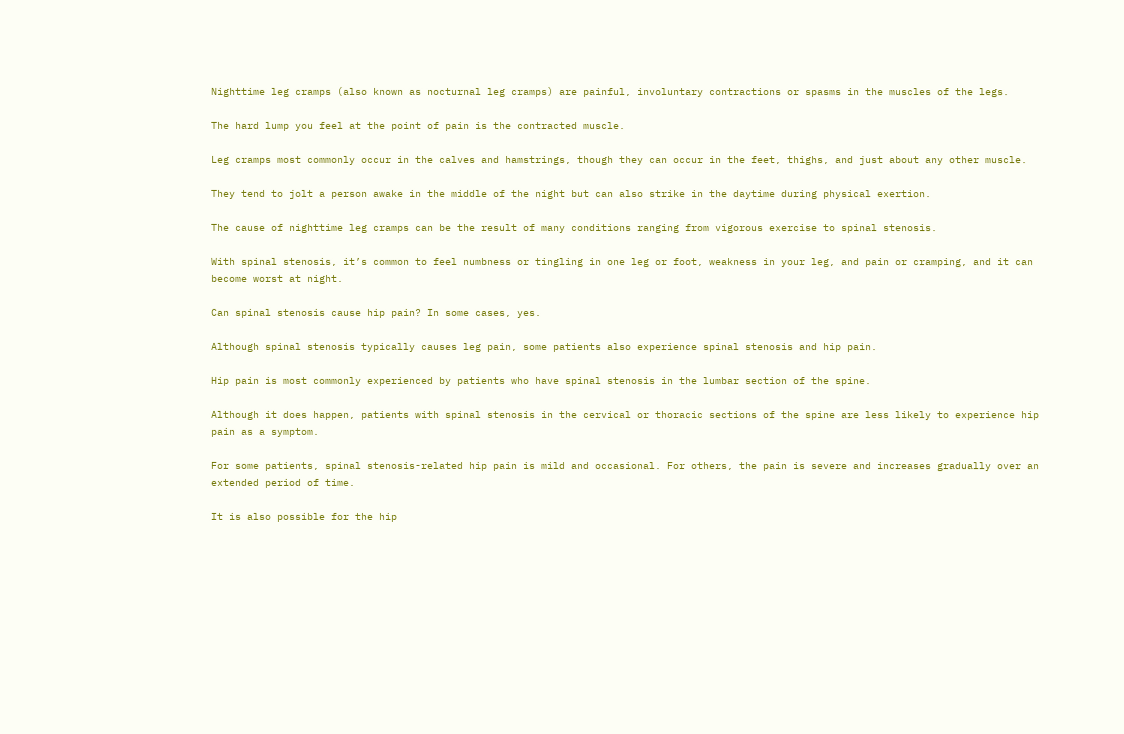Nighttime leg cramps (also known as nocturnal leg cramps) are painful, involuntary contractions or spasms in the muscles of the legs.

The hard lump you feel at the point of pain is the contracted muscle.

Leg cramps most commonly occur in the calves and hamstrings, though they can occur in the feet, thighs, and just about any other muscle.

They tend to jolt a person awake in the middle of the night but can also strike in the daytime during physical exertion.

The cause of nighttime leg cramps can be the result of many conditions ranging from vigorous exercise to spinal stenosis.

With spinal stenosis, it’s common to feel numbness or tingling in one leg or foot, weakness in your leg, and pain or cramping, and it can become worst at night.

Can spinal stenosis cause hip pain? In some cases, yes.

Although spinal stenosis typically causes leg pain, some patients also experience spinal stenosis and hip pain.

Hip pain is most commonly experienced by patients who have spinal stenosis in the lumbar section of the spine.

Although it does happen, patients with spinal stenosis in the cervical or thoracic sections of the spine are less likely to experience hip pain as a symptom.

For some patients, spinal stenosis-related hip pain is mild and occasional. For others, the pain is severe and increases gradually over an extended period of time.

It is also possible for the hip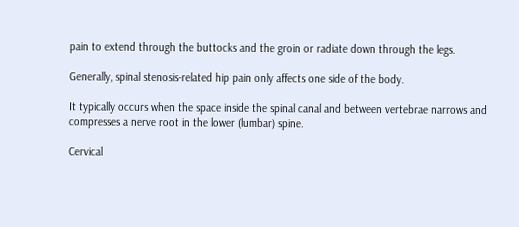pain to extend through the buttocks and the groin or radiate down through the legs.

Generally, spinal stenosis-related hip pain only affects one side of the body.

It typically occurs when the space inside the spinal canal and between vertebrae narrows and compresses a nerve root in the lower (lumbar) spine.

Cervical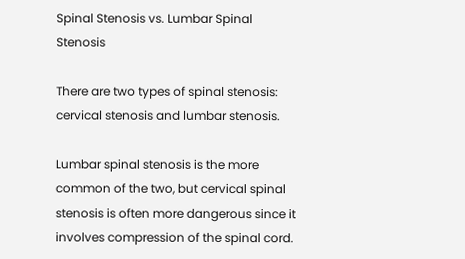Spinal Stenosis vs. Lumbar Spinal Stenosis

There are two types of spinal stenosis: cervical stenosis and lumbar stenosis.

Lumbar spinal stenosis is the more common of the two, but cervical spinal stenosis is often more dangerous since it involves compression of the spinal cord.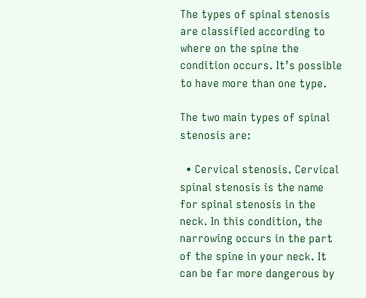The types of spinal stenosis are classified according to where on the spine the condition occurs. It’s possible to have more than one type.

The two main types of spinal stenosis are:

  • Cervical stenosis. Cervical spinal stenosis is the name for spinal stenosis in the neck. In this condition, the narrowing occurs in the part of the spine in your neck. It can be far more dangerous by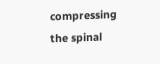compressing the spinal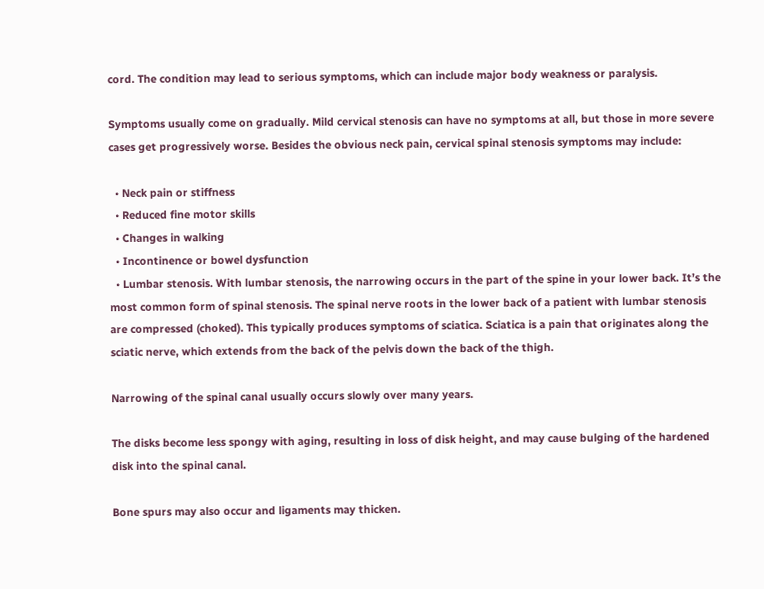cord. The condition may lead to serious symptoms, which can include major body weakness or paralysis.

Symptoms usually come on gradually. Mild cervical stenosis can have no symptoms at all, but those in more severe cases get progressively worse. Besides the obvious neck pain, cervical spinal stenosis symptoms may include:

  • Neck pain or stiffness
  • Reduced fine motor skills
  • Changes in walking
  • Incontinence or bowel dysfunction
  • Lumbar stenosis. With lumbar stenosis, the narrowing occurs in the part of the spine in your lower back. It’s the most common form of spinal stenosis. The spinal nerve roots in the lower back of a patient with lumbar stenosis are compressed (choked). This typically produces symptoms of sciatica. Sciatica is a pain that originates along the sciatic nerve, which extends from the back of the pelvis down the back of the thigh.

Narrowing of the spinal canal usually occurs slowly over many years.

The disks become less spongy with aging, resulting in loss of disk height, and may cause bulging of the hardened disk into the spinal canal.

Bone spurs may also occur and ligaments may thicken.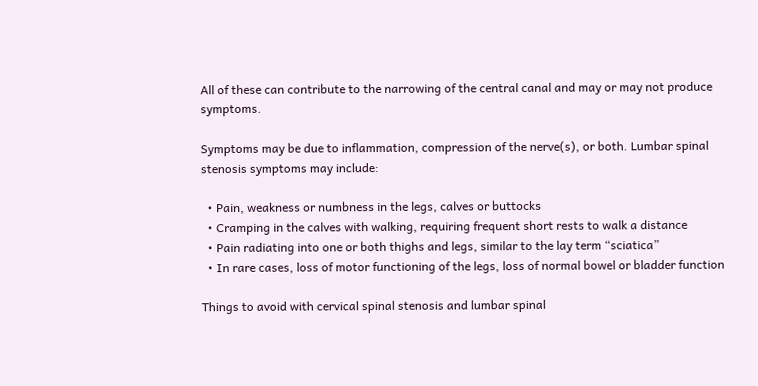All of these can contribute to the narrowing of the central canal and may or may not produce symptoms.

Symptoms may be due to inflammation, compression of the nerve(s), or both. Lumbar spinal stenosis symptoms may include:

  • Pain, weakness or numbness in the legs, calves or buttocks
  • Cramping in the calves with walking, requiring frequent short rests to walk a distance
  • Pain radiating into one or both thighs and legs, similar to the lay term “sciatica”
  • In rare cases, loss of motor functioning of the legs, loss of normal bowel or bladder function

Things to avoid with cervical spinal stenosis and lumbar spinal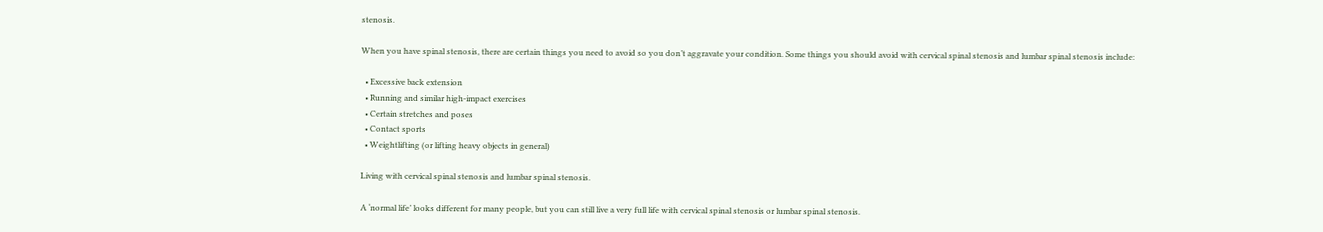stenosis.

When you have spinal stenosis, there are certain things you need to avoid so you don’t aggravate your condition. Some things you should avoid with cervical spinal stenosis and lumbar spinal stenosis include:

  • Excessive back extension
  • Running and similar high-impact exercises
  • Certain stretches and poses
  • Contact sports
  • Weightlifting (or lifting heavy objects in general)

Living with cervical spinal stenosis and lumbar spinal stenosis.

A ‘normal life’ looks different for many people, but you can still live a very full life with cervical spinal stenosis or lumbar spinal stenosis.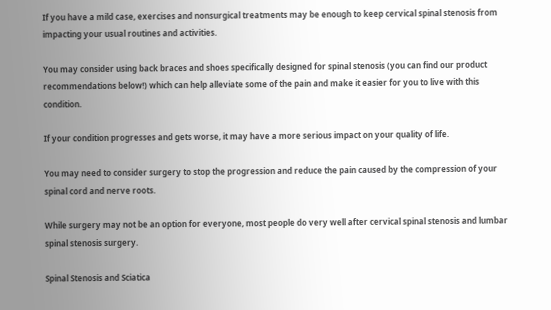If you have a mild case, exercises and nonsurgical treatments may be enough to keep cervical spinal stenosis from impacting your usual routines and activities.

You may consider using back braces and shoes specifically designed for spinal stenosis (you can find our product recommendations below!) which can help alleviate some of the pain and make it easier for you to live with this condition.

If your condition progresses and gets worse, it may have a more serious impact on your quality of life.

You may need to consider surgery to stop the progression and reduce the pain caused by the compression of your spinal cord and nerve roots.

While surgery may not be an option for everyone, most people do very well after cervical spinal stenosis and lumbar spinal stenosis surgery.

Spinal Stenosis and Sciatica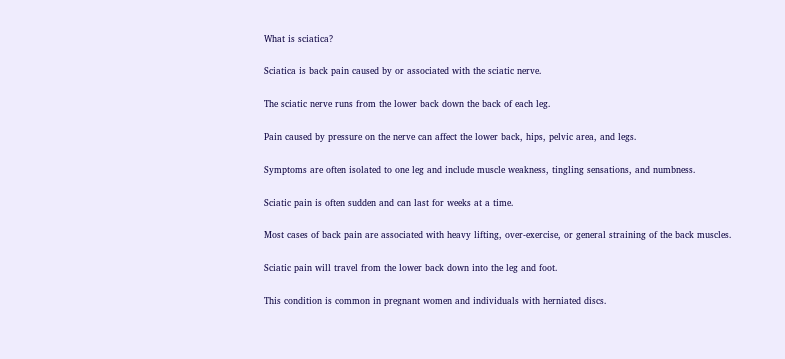What is sciatica?

Sciatica is back pain caused by or associated with the sciatic nerve.

The sciatic nerve runs from the lower back down the back of each leg.

Pain caused by pressure on the nerve can affect the lower back, hips, pelvic area, and legs.

Symptoms are often isolated to one leg and include muscle weakness, tingling sensations, and numbness.

Sciatic pain is often sudden and can last for weeks at a time.

Most cases of back pain are associated with heavy lifting, over-exercise, or general straining of the back muscles.

Sciatic pain will travel from the lower back down into the leg and foot.

This condition is common in pregnant women and individuals with herniated discs.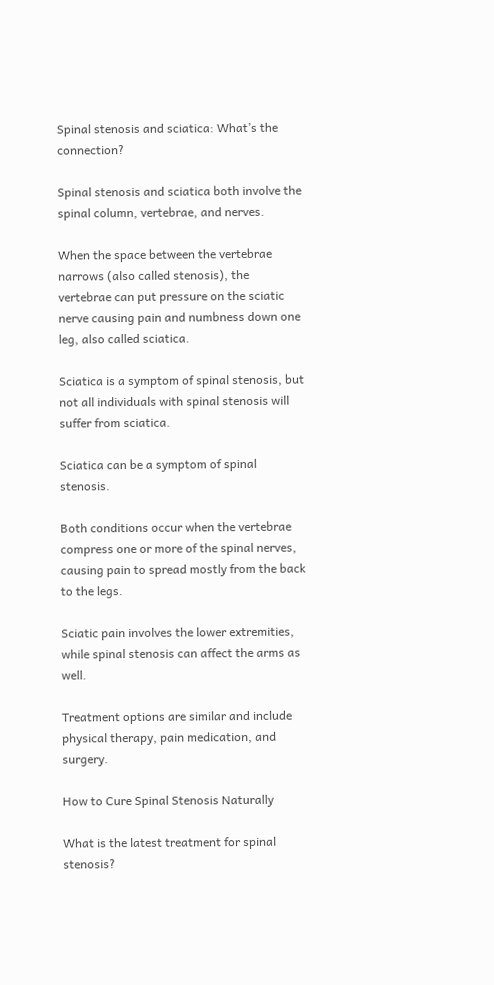Spinal stenosis and sciatica: What’s the connection?

Spinal stenosis and sciatica both involve the spinal column, vertebrae, and nerves.

When the space between the vertebrae narrows (also called stenosis), the vertebrae can put pressure on the sciatic nerve causing pain and numbness down one leg, also called sciatica.

Sciatica is a symptom of spinal stenosis, but not all individuals with spinal stenosis will suffer from sciatica.

Sciatica can be a symptom of spinal stenosis.

Both conditions occur when the vertebrae compress one or more of the spinal nerves, causing pain to spread mostly from the back to the legs.

Sciatic pain involves the lower extremities, while spinal stenosis can affect the arms as well.

Treatment options are similar and include physical therapy, pain medication, and surgery.

How to Cure Spinal Stenosis Naturally

What is the latest treatment for spinal stenosis?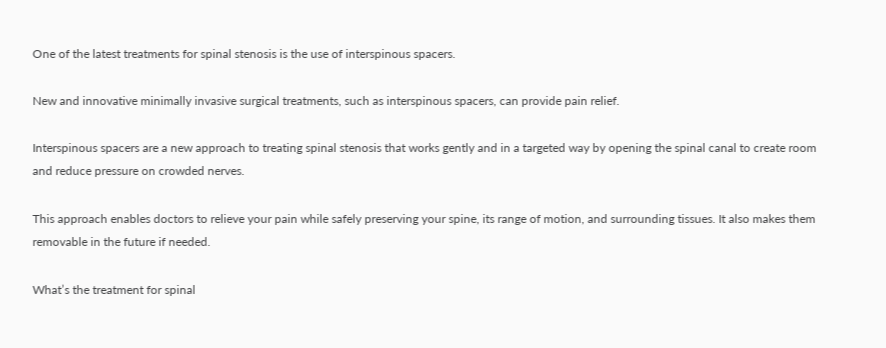One of the latest treatments for spinal stenosis is the use of interspinous spacers.

New and innovative minimally invasive surgical treatments, such as interspinous spacers, can provide pain relief.

Interspinous spacers are a new approach to treating spinal stenosis that works gently and in a targeted way by opening the spinal canal to create room and reduce pressure on crowded nerves.

This approach enables doctors to relieve your pain while safely preserving your spine, its range of motion, and surrounding tissues. It also makes them removable in the future if needed.

What’s the treatment for spinal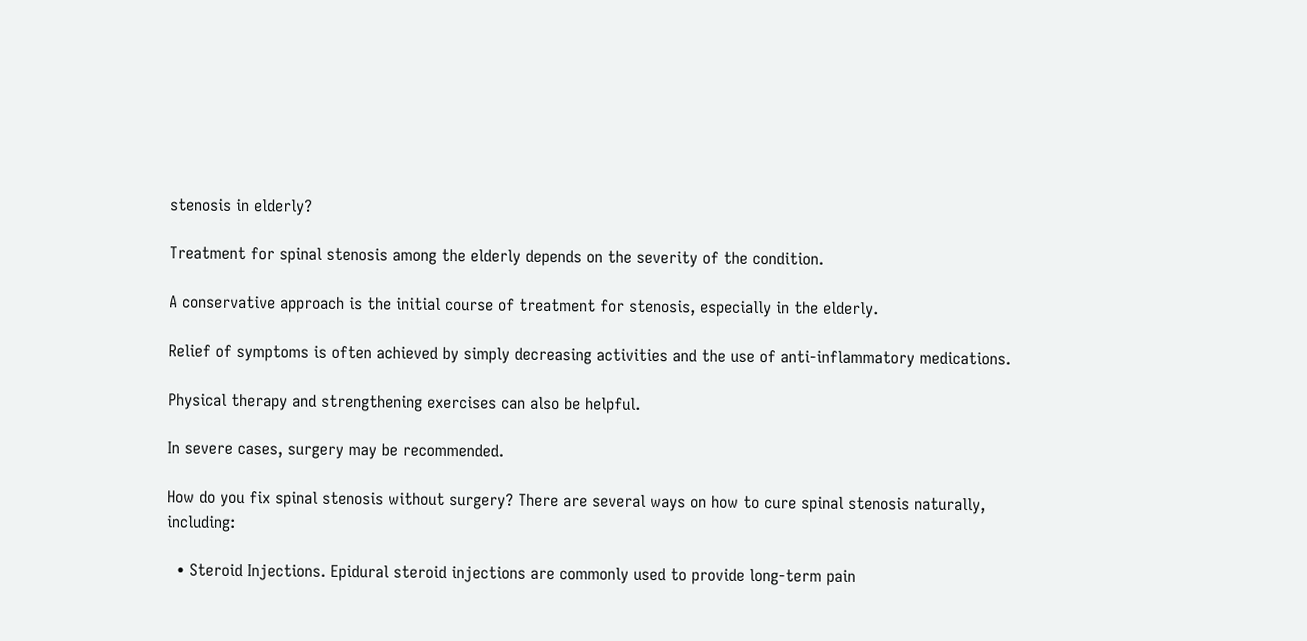stenosis in elderly?

Treatment for spinal stenosis among the elderly depends on the severity of the condition.

A conservative approach is the initial course of treatment for stenosis, especially in the elderly.

Relief of symptoms is often achieved by simply decreasing activities and the use of anti-inflammatory medications.

Physical therapy and strengthening exercises can also be helpful.

In severe cases, surgery may be recommended.

How do you fix spinal stenosis without surgery? There are several ways on how to cure spinal stenosis naturally, including:

  • Steroid Injections. Epidural steroid injections are commonly used to provide long-term pain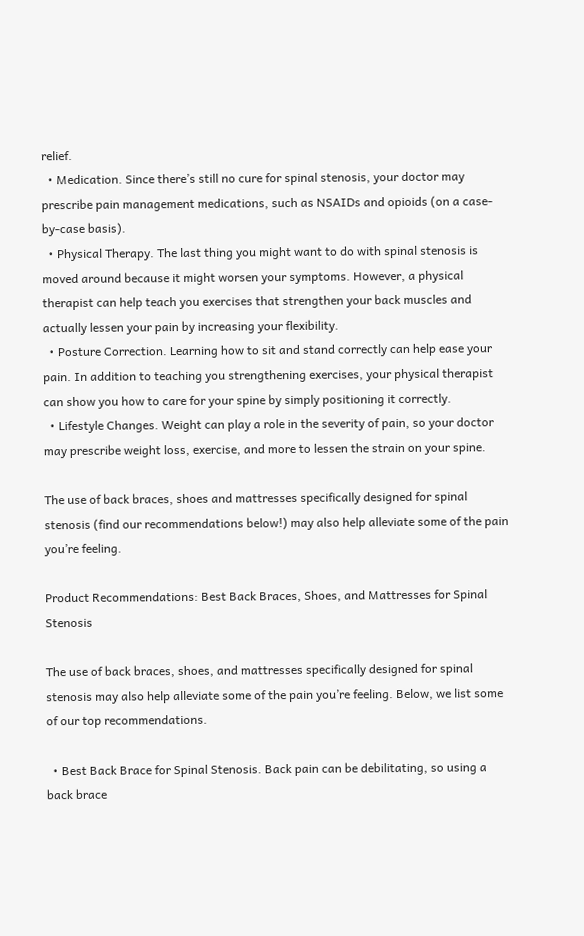relief.
  • Medication. Since there’s still no cure for spinal stenosis, your doctor may prescribe pain management medications, such as NSAIDs and opioids (on a case-by-case basis).
  • Physical Therapy. The last thing you might want to do with spinal stenosis is moved around because it might worsen your symptoms. However, a physical therapist can help teach you exercises that strengthen your back muscles and actually lessen your pain by increasing your flexibility.
  • Posture Correction. Learning how to sit and stand correctly can help ease your pain. In addition to teaching you strengthening exercises, your physical therapist can show you how to care for your spine by simply positioning it correctly.
  • Lifestyle Changes. Weight can play a role in the severity of pain, so your doctor may prescribe weight loss, exercise, and more to lessen the strain on your spine.

The use of back braces, shoes and mattresses specifically designed for spinal stenosis (find our recommendations below!) may also help alleviate some of the pain you’re feeling.

Product Recommendations: Best Back Braces, Shoes, and Mattresses for Spinal Stenosis

The use of back braces, shoes, and mattresses specifically designed for spinal stenosis may also help alleviate some of the pain you’re feeling. Below, we list some of our top recommendations.

  • Best Back Brace for Spinal Stenosis. Back pain can be debilitating, so using a back brace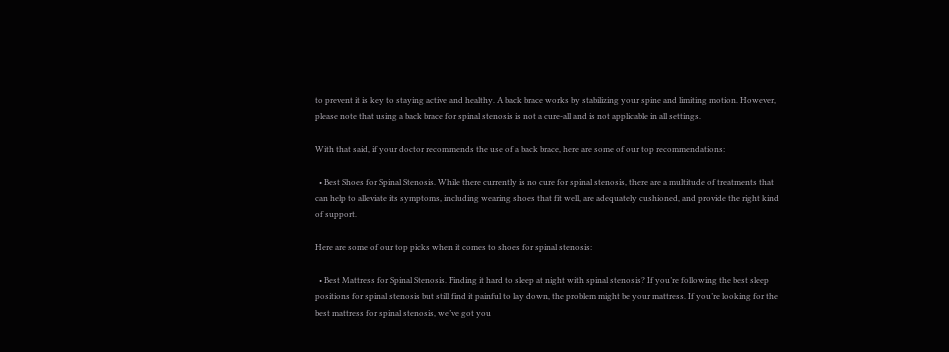to prevent it is key to staying active and healthy. A back brace works by stabilizing your spine and limiting motion. However, please note that using a back brace for spinal stenosis is not a cure-all and is not applicable in all settings.

With that said, if your doctor recommends the use of a back brace, here are some of our top recommendations:

  • Best Shoes for Spinal Stenosis. While there currently is no cure for spinal stenosis, there are a multitude of treatments that can help to alleviate its symptoms, including wearing shoes that fit well, are adequately cushioned, and provide the right kind of support.

Here are some of our top picks when it comes to shoes for spinal stenosis:

  • Best Mattress for Spinal Stenosis. Finding it hard to sleep at night with spinal stenosis? If you’re following the best sleep positions for spinal stenosis but still find it painful to lay down, the problem might be your mattress. If you’re looking for the best mattress for spinal stenosis, we’ve got you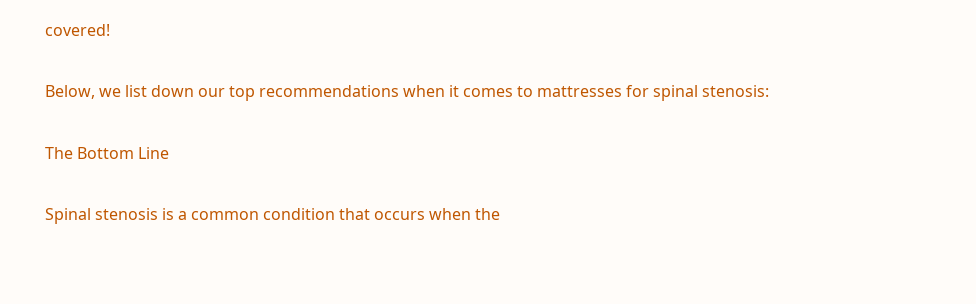covered!

Below, we list down our top recommendations when it comes to mattresses for spinal stenosis:

The Bottom Line

Spinal stenosis is a common condition that occurs when the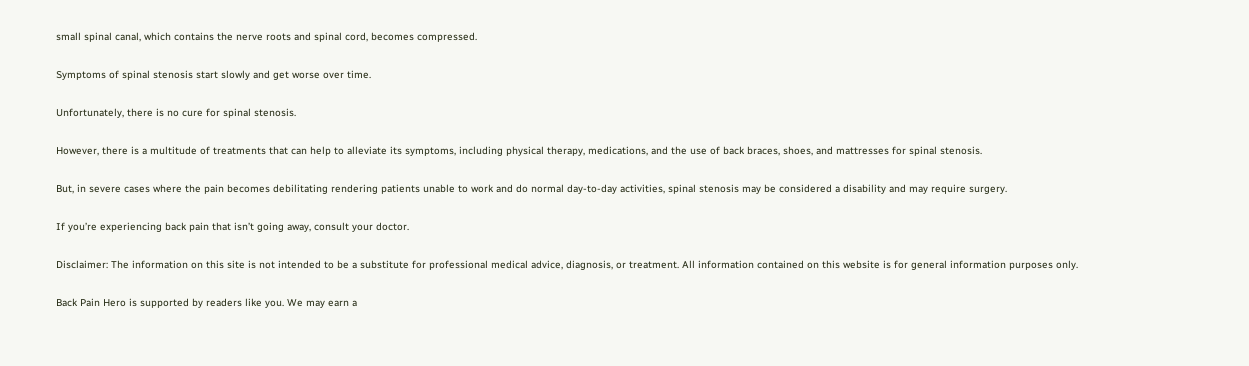small spinal canal, which contains the nerve roots and spinal cord, becomes compressed.

Symptoms of spinal stenosis start slowly and get worse over time.

Unfortunately, there is no cure for spinal stenosis.

However, there is a multitude of treatments that can help to alleviate its symptoms, including physical therapy, medications, and the use of back braces, shoes, and mattresses for spinal stenosis.

But, in severe cases where the pain becomes debilitating rendering patients unable to work and do normal day-to-day activities, spinal stenosis may be considered a disability and may require surgery.

If you’re experiencing back pain that isn’t going away, consult your doctor.

Disclaimer: The information on this site is not intended to be a substitute for professional medical advice, diagnosis, or treatment. All information contained on this website is for general information purposes only.

Back Pain Hero is supported by readers like you. We may earn a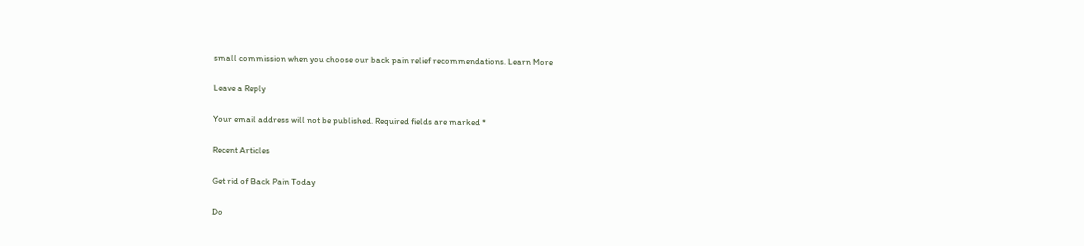small commission when you choose our back pain relief recommendations. Learn More

Leave a Reply

Your email address will not be published. Required fields are marked *

Recent Articles

Get rid of Back Pain Today

Do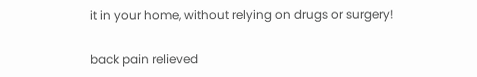it in your home, without relying on drugs or surgery!

back pain relieved